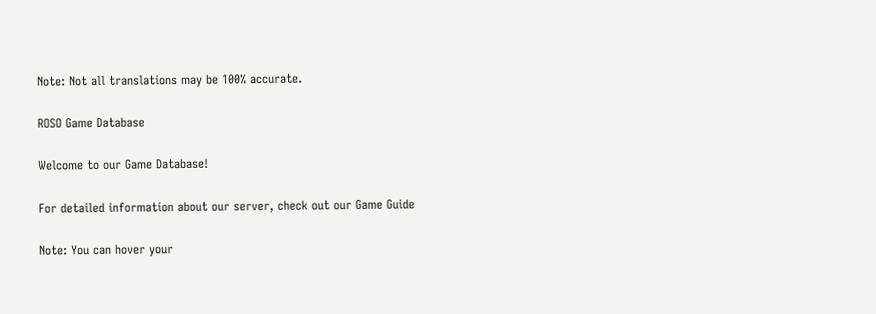Note: Not all translations may be 100% accurate.

ROSO Game Database

Welcome to our Game Database!

For detailed information about our server, check out our Game Guide

Note: You can hover your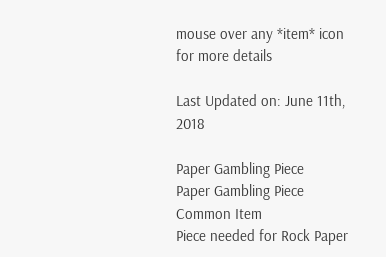mouse over any *item* icon for more details

Last Updated on: June 11th, 2018

Paper Gambling Piece
Paper Gambling Piece
Common Item
Piece needed for Rock Paper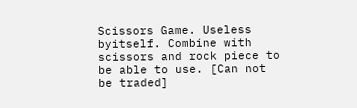Scissors Game. Useless byitself. Combine with scissors and rock piece to be able to use. [Can not be traded]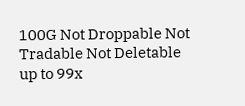100G Not Droppable Not Tradable Not Deletable up to 99x